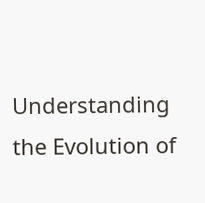Understanding the Evolution of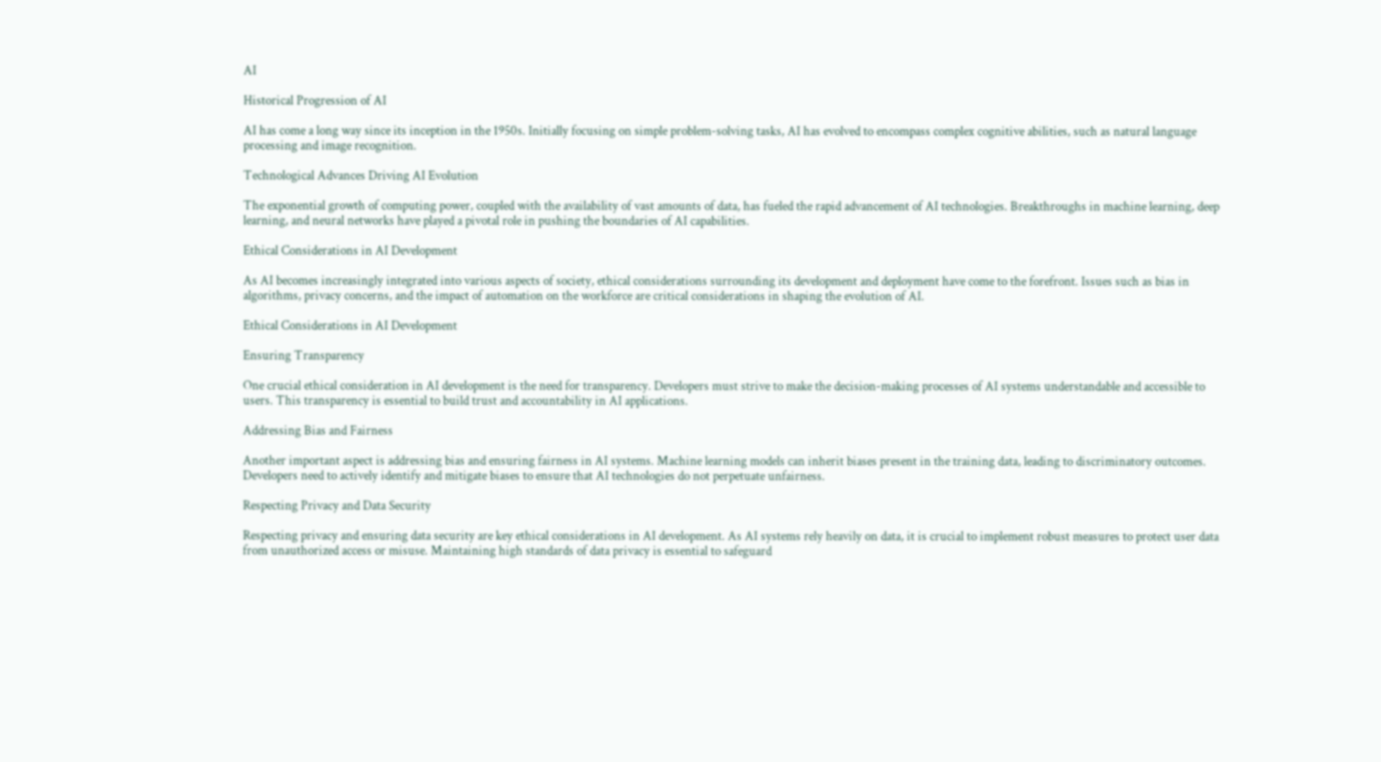AI

Historical Progression of AI

AI has come a long way since its inception in the 1950s. Initially focusing on simple problem-solving tasks, AI has evolved to encompass complex cognitive abilities, such as natural language processing and image recognition.

Technological Advances Driving AI Evolution

The exponential growth of computing power, coupled with the availability of vast amounts of data, has fueled the rapid advancement of AI technologies. Breakthroughs in machine learning, deep learning, and neural networks have played a pivotal role in pushing the boundaries of AI capabilities.

Ethical Considerations in AI Development

As AI becomes increasingly integrated into various aspects of society, ethical considerations surrounding its development and deployment have come to the forefront. Issues such as bias in algorithms, privacy concerns, and the impact of automation on the workforce are critical considerations in shaping the evolution of AI.

Ethical Considerations in AI Development

Ensuring Transparency

One crucial ethical consideration in AI development is the need for transparency. Developers must strive to make the decision-making processes of AI systems understandable and accessible to users. This transparency is essential to build trust and accountability in AI applications.

Addressing Bias and Fairness

Another important aspect is addressing bias and ensuring fairness in AI systems. Machine learning models can inherit biases present in the training data, leading to discriminatory outcomes. Developers need to actively identify and mitigate biases to ensure that AI technologies do not perpetuate unfairness.

Respecting Privacy and Data Security

Respecting privacy and ensuring data security are key ethical considerations in AI development. As AI systems rely heavily on data, it is crucial to implement robust measures to protect user data from unauthorized access or misuse. Maintaining high standards of data privacy is essential to safeguard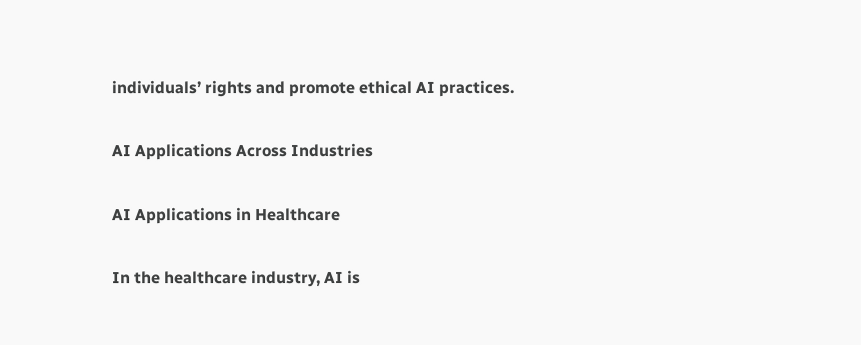individuals’ rights and promote ethical AI practices.

AI Applications Across Industries

AI Applications in Healthcare

In the healthcare industry, AI is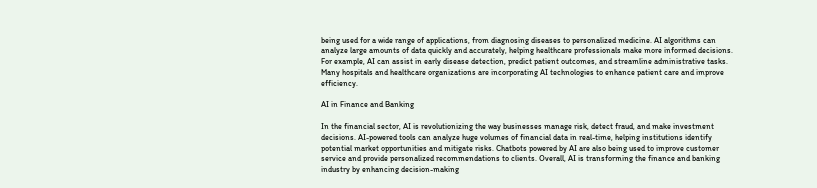being used for a wide range of applications, from diagnosing diseases to personalized medicine. AI algorithms can analyze large amounts of data quickly and accurately, helping healthcare professionals make more informed decisions. For example, AI can assist in early disease detection, predict patient outcomes, and streamline administrative tasks. Many hospitals and healthcare organizations are incorporating AI technologies to enhance patient care and improve efficiency.

AI in Finance and Banking

In the financial sector, AI is revolutionizing the way businesses manage risk, detect fraud, and make investment decisions. AI-powered tools can analyze huge volumes of financial data in real-time, helping institutions identify potential market opportunities and mitigate risks. Chatbots powered by AI are also being used to improve customer service and provide personalized recommendations to clients. Overall, AI is transforming the finance and banking industry by enhancing decision-making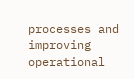processes and improving operational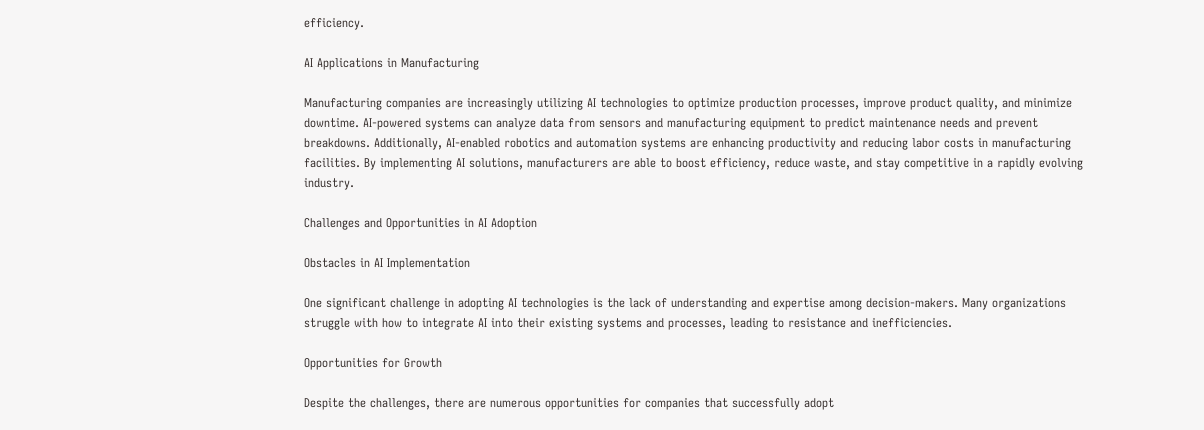efficiency.

AI Applications in Manufacturing

Manufacturing companies are increasingly utilizing AI technologies to optimize production processes, improve product quality, and minimize downtime. AI-powered systems can analyze data from sensors and manufacturing equipment to predict maintenance needs and prevent breakdowns. Additionally, AI-enabled robotics and automation systems are enhancing productivity and reducing labor costs in manufacturing facilities. By implementing AI solutions, manufacturers are able to boost efficiency, reduce waste, and stay competitive in a rapidly evolving industry.

Challenges and Opportunities in AI Adoption

Obstacles in AI Implementation

One significant challenge in adopting AI technologies is the lack of understanding and expertise among decision-makers. Many organizations struggle with how to integrate AI into their existing systems and processes, leading to resistance and inefficiencies.

Opportunities for Growth

Despite the challenges, there are numerous opportunities for companies that successfully adopt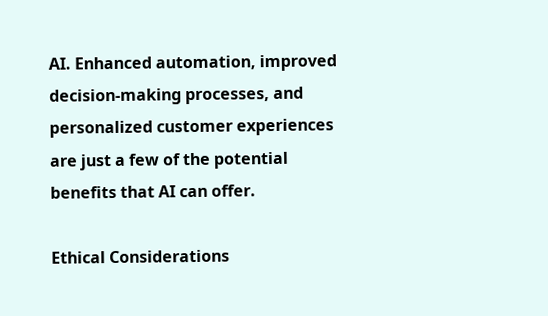AI. Enhanced automation, improved decision-making processes, and personalized customer experiences are just a few of the potential benefits that AI can offer.

Ethical Considerations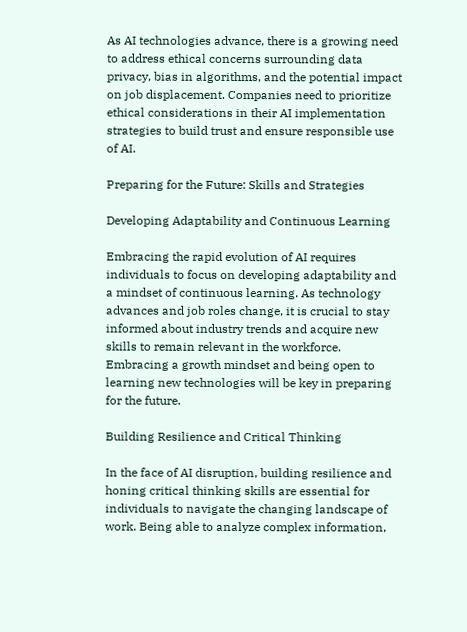As AI technologies advance, there is a growing need to address ethical concerns surrounding data privacy, bias in algorithms, and the potential impact on job displacement. Companies need to prioritize ethical considerations in their AI implementation strategies to build trust and ensure responsible use of AI.

Preparing for the Future: Skills and Strategies

Developing Adaptability and Continuous Learning

Embracing the rapid evolution of AI requires individuals to focus on developing adaptability and a mindset of continuous learning. As technology advances and job roles change, it is crucial to stay informed about industry trends and acquire new skills to remain relevant in the workforce. Embracing a growth mindset and being open to learning new technologies will be key in preparing for the future.

Building Resilience and Critical Thinking

In the face of AI disruption, building resilience and honing critical thinking skills are essential for individuals to navigate the changing landscape of work. Being able to analyze complex information,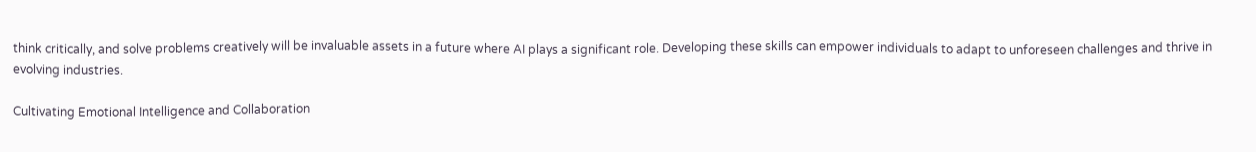think critically, and solve problems creatively will be invaluable assets in a future where AI plays a significant role. Developing these skills can empower individuals to adapt to unforeseen challenges and thrive in evolving industries.

Cultivating Emotional Intelligence and Collaboration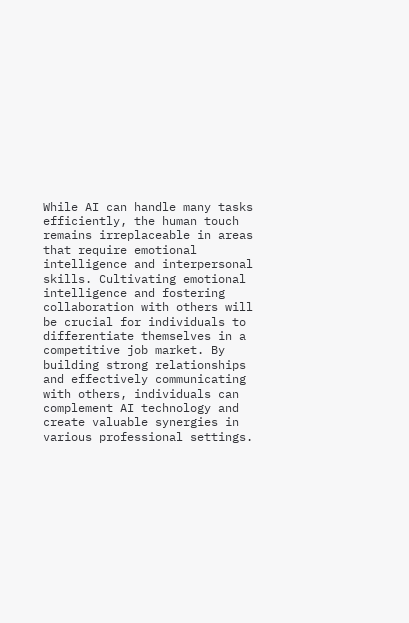While AI can handle many tasks efficiently, the human touch remains irreplaceable in areas that require emotional intelligence and interpersonal skills. Cultivating emotional intelligence and fostering collaboration with others will be crucial for individuals to differentiate themselves in a competitive job market. By building strong relationships and effectively communicating with others, individuals can complement AI technology and create valuable synergies in various professional settings.